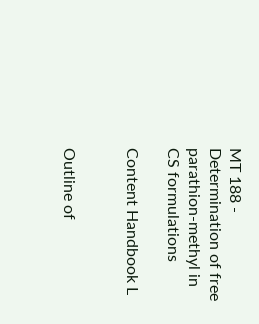MT 188 - Determination of free parathion-methyl in CS formulations

Content Handbook L


Outline of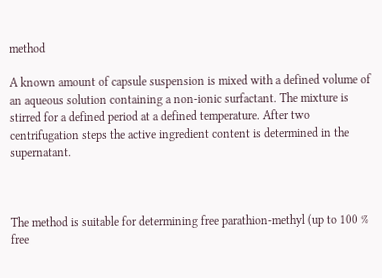method

A known amount of capsule suspension is mixed with a defined volume of an aqueous solution containing a non-ionic surfactant. The mixture is stirred for a defined period at a defined temperature. After two centrifugation steps the active ingredient content is determined in the supernatant.



The method is suitable for determining free parathion-methyl (up to 100 % free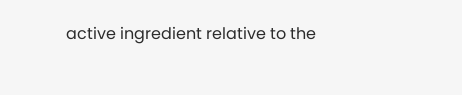active ingredient relative to the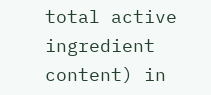total active ingredient content) in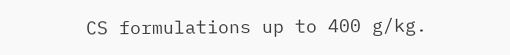CS formulations up to 400 g/kg.